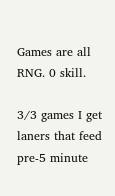Games are all RNG. 0 skill.

3/3 games I get laners that feed pre-5 minute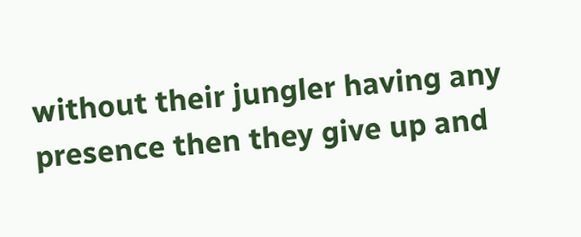without their jungler having any presence then they give up and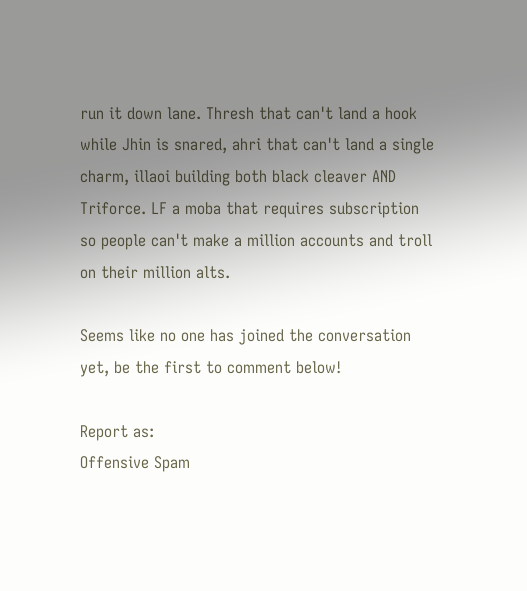run it down lane. Thresh that can't land a hook while Jhin is snared, ahri that can't land a single charm, illaoi building both black cleaver AND Triforce. LF a moba that requires subscription so people can't make a million accounts and troll on their million alts.

Seems like no one has joined the conversation yet, be the first to comment below!

Report as:
Offensive Spam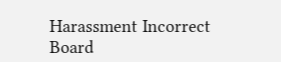Harassment Incorrect Board